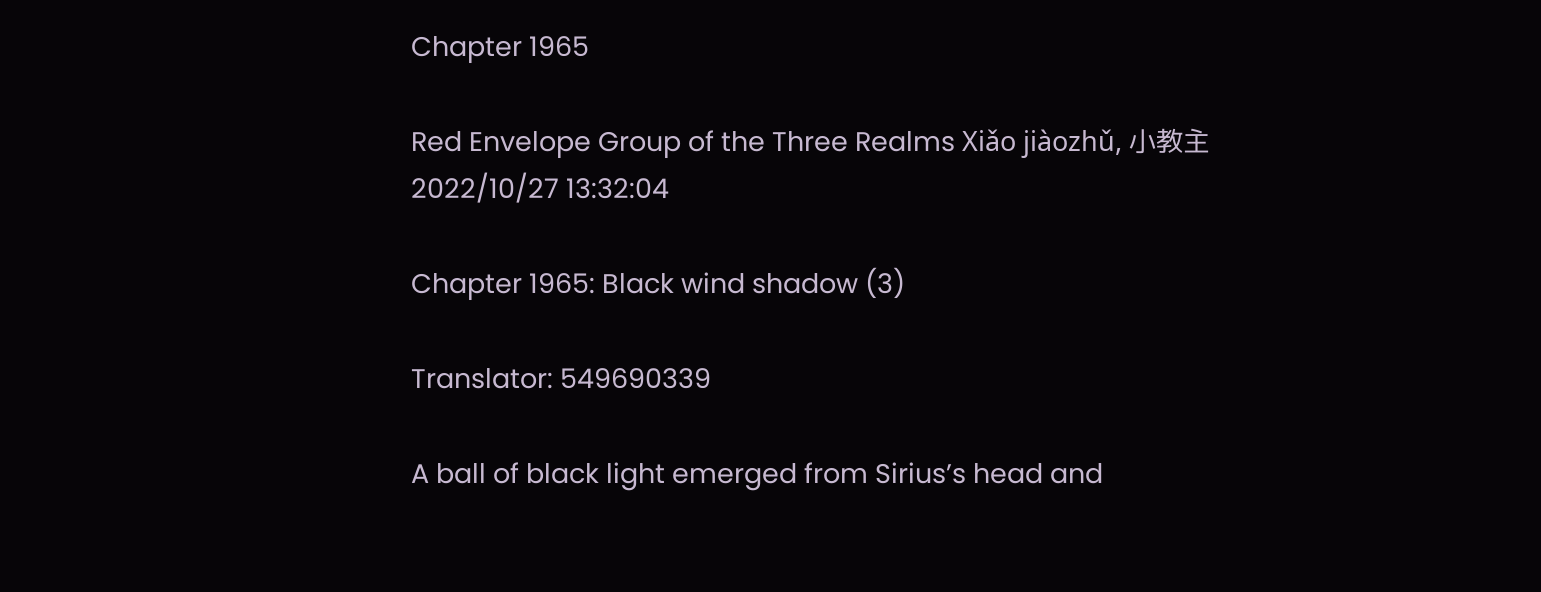Chapter 1965

Red Envelope Group of the Three Realms Xiǎo jiàozhǔ, 小教主 2022/10/27 13:32:04

Chapter 1965: Black wind shadow (3)

Translator: 549690339

A ball of black light emerged from Sirius’s head and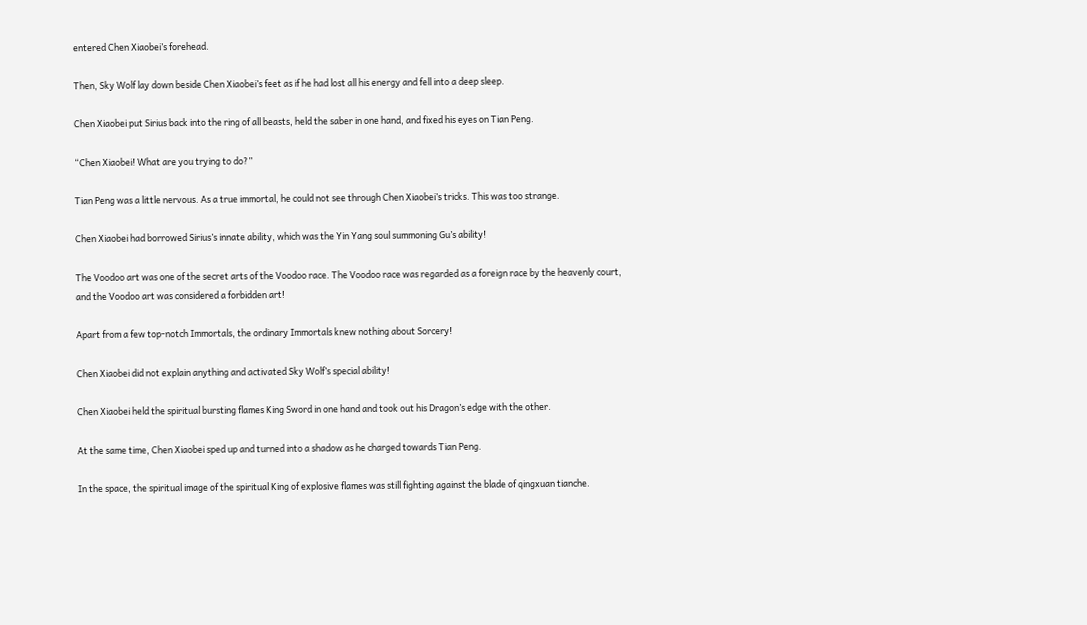entered Chen Xiaobei’s forehead.

Then, Sky Wolf lay down beside Chen Xiaobei’s feet as if he had lost all his energy and fell into a deep sleep.

Chen Xiaobei put Sirius back into the ring of all beasts, held the saber in one hand, and fixed his eyes on Tian Peng.

“Chen Xiaobei! What are you trying to do?”

Tian Peng was a little nervous. As a true immortal, he could not see through Chen Xiaobei’s tricks. This was too strange.

Chen Xiaobei had borrowed Sirius’s innate ability, which was the Yin Yang soul summoning Gu’s ability!

The Voodoo art was one of the secret arts of the Voodoo race. The Voodoo race was regarded as a foreign race by the heavenly court, and the Voodoo art was considered a forbidden art!

Apart from a few top-notch Immortals, the ordinary Immortals knew nothing about Sorcery!

Chen Xiaobei did not explain anything and activated Sky Wolf’s special ability!

Chen Xiaobei held the spiritual bursting flames King Sword in one hand and took out his Dragon’s edge with the other.

At the same time, Chen Xiaobei sped up and turned into a shadow as he charged towards Tian Peng.

In the space, the spiritual image of the spiritual King of explosive flames was still fighting against the blade of qingxuan tianche.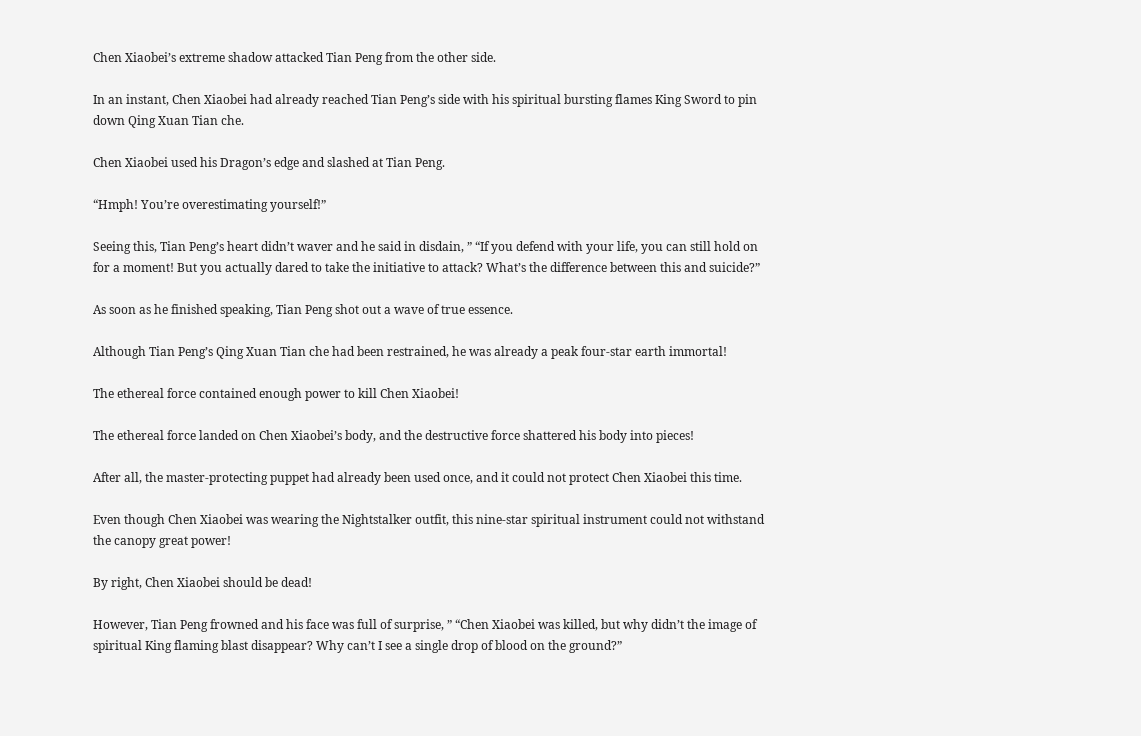Chen Xiaobei’s extreme shadow attacked Tian Peng from the other side.

In an instant, Chen Xiaobei had already reached Tian Peng’s side with his spiritual bursting flames King Sword to pin down Qing Xuan Tian che.

Chen Xiaobei used his Dragon’s edge and slashed at Tian Peng.

“Hmph! You’re overestimating yourself!”

Seeing this, Tian Peng’s heart didn’t waver and he said in disdain, ” “If you defend with your life, you can still hold on for a moment! But you actually dared to take the initiative to attack? What’s the difference between this and suicide?”

As soon as he finished speaking, Tian Peng shot out a wave of true essence.

Although Tian Peng’s Qing Xuan Tian che had been restrained, he was already a peak four-star earth immortal!

The ethereal force contained enough power to kill Chen Xiaobei!

The ethereal force landed on Chen Xiaobei’s body, and the destructive force shattered his body into pieces!

After all, the master-protecting puppet had already been used once, and it could not protect Chen Xiaobei this time.

Even though Chen Xiaobei was wearing the Nightstalker outfit, this nine-star spiritual instrument could not withstand the canopy great power!

By right, Chen Xiaobei should be dead!

However, Tian Peng frowned and his face was full of surprise, ” “Chen Xiaobei was killed, but why didn’t the image of spiritual King flaming blast disappear? Why can’t I see a single drop of blood on the ground?”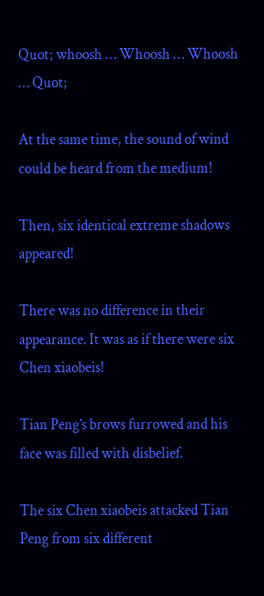Quot; whoosh … Whoosh … Whoosh … Quot;

At the same time, the sound of wind could be heard from the medium!

Then, six identical extreme shadows appeared!

There was no difference in their appearance. It was as if there were six Chen xiaobeis!

Tian Peng’s brows furrowed and his face was filled with disbelief.

The six Chen xiaobeis attacked Tian Peng from six different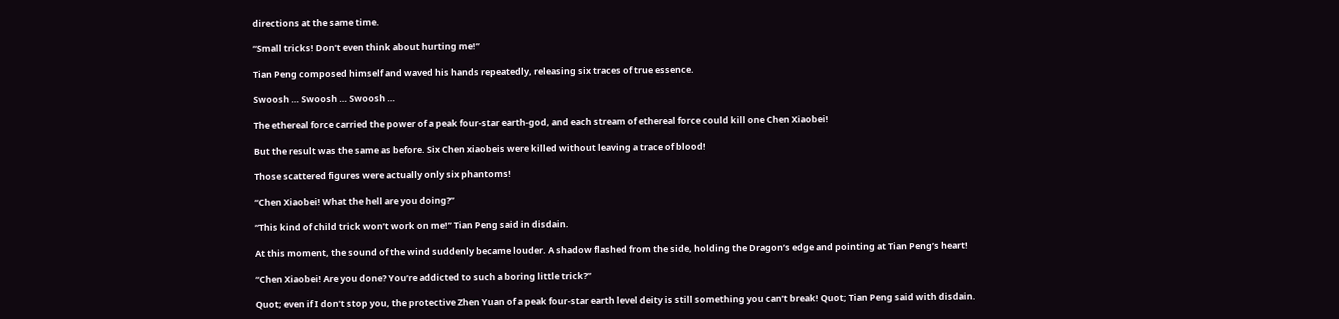directions at the same time.

“Small tricks! Don’t even think about hurting me!”

Tian Peng composed himself and waved his hands repeatedly, releasing six traces of true essence.

Swoosh … Swoosh … Swoosh …

The ethereal force carried the power of a peak four-star earth-god, and each stream of ethereal force could kill one Chen Xiaobei!

But the result was the same as before. Six Chen xiaobeis were killed without leaving a trace of blood!

Those scattered figures were actually only six phantoms!

“Chen Xiaobei! What the hell are you doing?”

“This kind of child trick won’t work on me!” Tian Peng said in disdain.

At this moment, the sound of the wind suddenly became louder. A shadow flashed from the side, holding the Dragon’s edge and pointing at Tian Peng’s heart!

“Chen Xiaobei! Are you done? You’re addicted to such a boring little trick?”

Quot; even if I don’t stop you, the protective Zhen Yuan of a peak four-star earth level deity is still something you can’t break! Quot; Tian Peng said with disdain.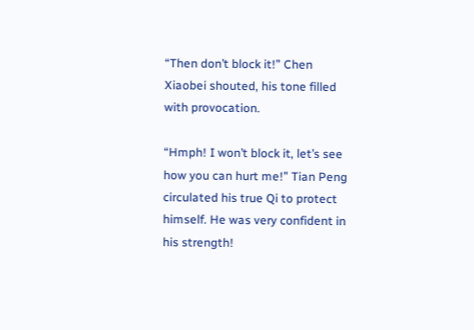“Then don’t block it!” Chen Xiaobei shouted, his tone filled with provocation.

“Hmph! I won’t block it, let’s see how you can hurt me!” Tian Peng circulated his true Qi to protect himself. He was very confident in his strength!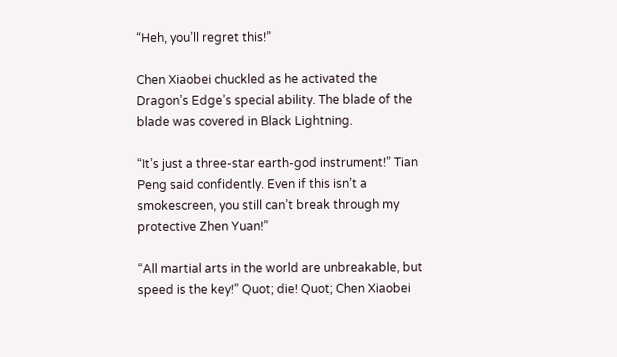“Heh, you’ll regret this!”

Chen Xiaobei chuckled as he activated the Dragon’s Edge’s special ability. The blade of the blade was covered in Black Lightning.

“It’s just a three-star earth-god instrument!” Tian Peng said confidently. Even if this isn’t a smokescreen, you still can’t break through my protective Zhen Yuan!”

“All martial arts in the world are unbreakable, but speed is the key!” Quot; die! Quot; Chen Xiaobei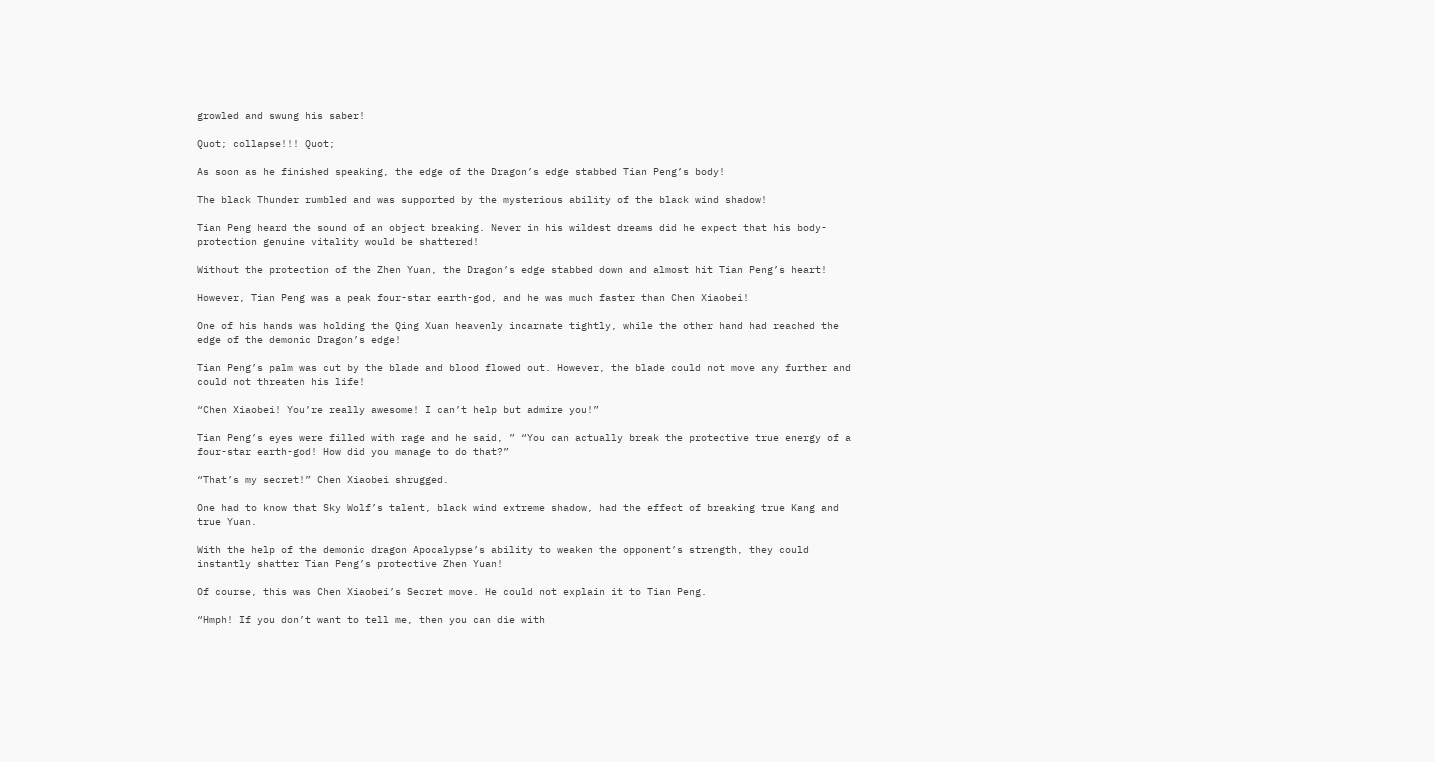growled and swung his saber!

Quot; collapse!!! Quot;

As soon as he finished speaking, the edge of the Dragon’s edge stabbed Tian Peng’s body!

The black Thunder rumbled and was supported by the mysterious ability of the black wind shadow!

Tian Peng heard the sound of an object breaking. Never in his wildest dreams did he expect that his body-protection genuine vitality would be shattered!

Without the protection of the Zhen Yuan, the Dragon’s edge stabbed down and almost hit Tian Peng’s heart!

However, Tian Peng was a peak four-star earth-god, and he was much faster than Chen Xiaobei!

One of his hands was holding the Qing Xuan heavenly incarnate tightly, while the other hand had reached the edge of the demonic Dragon’s edge!

Tian Peng’s palm was cut by the blade and blood flowed out. However, the blade could not move any further and could not threaten his life!

“Chen Xiaobei! You’re really awesome! I can’t help but admire you!”

Tian Peng’s eyes were filled with rage and he said, ” “You can actually break the protective true energy of a four-star earth-god! How did you manage to do that?”

“That’s my secret!” Chen Xiaobei shrugged.

One had to know that Sky Wolf’s talent, black wind extreme shadow, had the effect of breaking true Kang and true Yuan.

With the help of the demonic dragon Apocalypse’s ability to weaken the opponent’s strength, they could instantly shatter Tian Peng’s protective Zhen Yuan!

Of course, this was Chen Xiaobei’s Secret move. He could not explain it to Tian Peng.

“Hmph! If you don’t want to tell me, then you can die with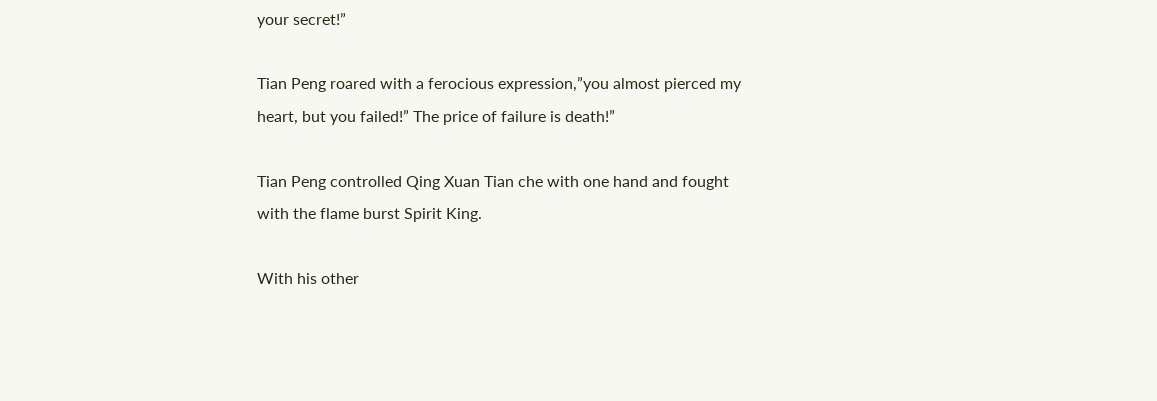your secret!”

Tian Peng roared with a ferocious expression,”you almost pierced my heart, but you failed!” The price of failure is death!”

Tian Peng controlled Qing Xuan Tian che with one hand and fought with the flame burst Spirit King.

With his other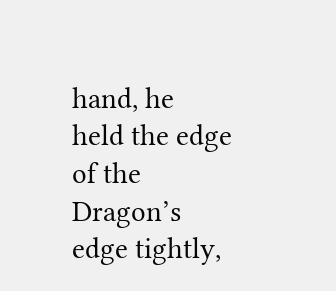hand, he held the edge of the Dragon’s edge tightly,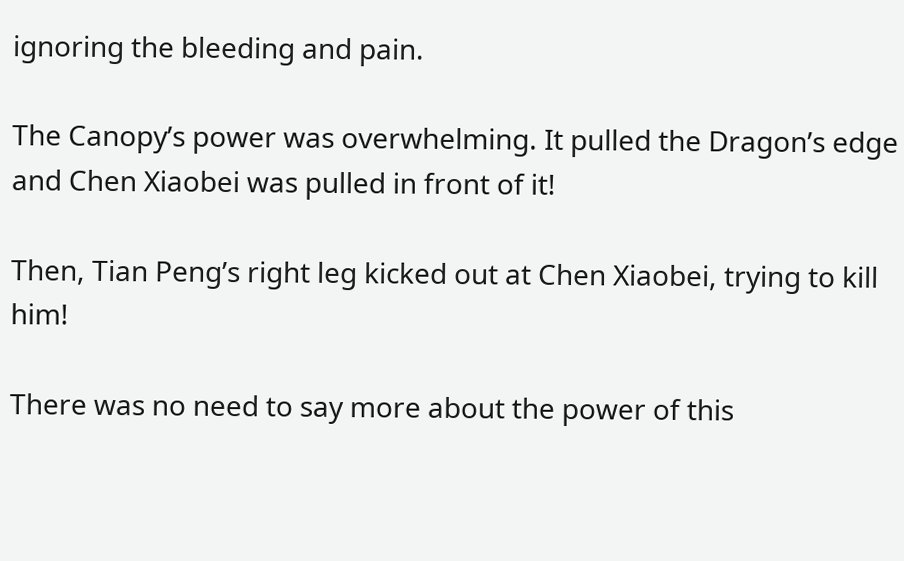ignoring the bleeding and pain.

The Canopy’s power was overwhelming. It pulled the Dragon’s edge and Chen Xiaobei was pulled in front of it!

Then, Tian Peng’s right leg kicked out at Chen Xiaobei, trying to kill him!

There was no need to say more about the power of this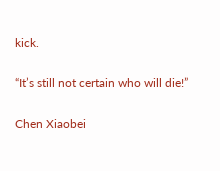kick.

“It’s still not certain who will die!”

Chen Xiaobei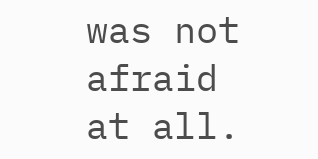was not afraid at all.